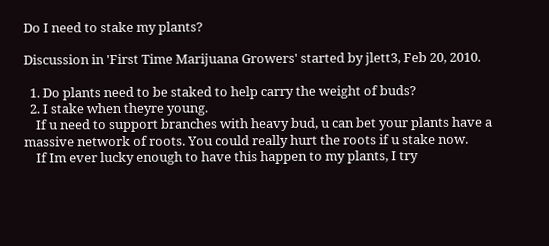Do I need to stake my plants?

Discussion in 'First Time Marijuana Growers' started by jlett3, Feb 20, 2010.

  1. Do plants need to be staked to help carry the weight of buds?
  2. I stake when theyre young.
    If u need to support branches with heavy bud, u can bet your plants have a massive network of roots. You could really hurt the roots if u stake now.
    If Im ever lucky enough to have this happen to my plants, I try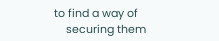to find a way of
    securing them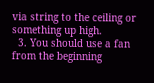via string to the ceiling or something up high.
  3. You should use a fan from the beginning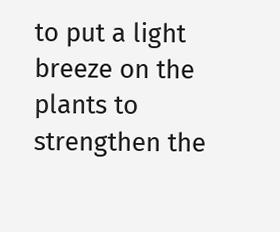to put a light breeze on the plants to strengthen the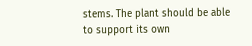stems. The plant should be able to support its own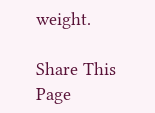weight.

Share This Page